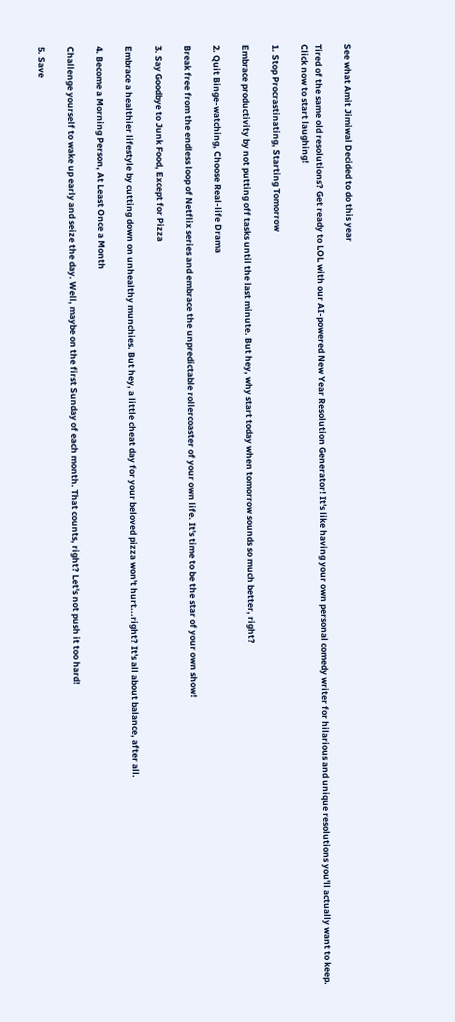See what Amit Jimiwal Decided to do this year

Tired of the same old resolutions? Get ready to LOL with our AI-powered New Year Resolution Generator! It's like having your own personal comedy writer for hilarious and unique resolutions you'll actually want to keep. Click now to start laughing!

1. Stop Procrastinating, Starting Tomorrow

Embrace productivity by not putting off tasks until the last minute. But hey, why start today when tomorrow sounds so much better, right?

2. Quit Binge-watching, Choose Real-life Drama

Break free from the endless loop of Netflix series and embrace the unpredictable rollercoaster of your own life. It's time to be the star of your own show!

3. Say Goodbye to Junk Food, Except for Pizza

Embrace a healthier lifestyle by cutting down on unhealthy munchies. But hey, a little cheat day for your beloved pizza won't hurt...right? It's all about balance, after all.

4. Become a Morning Person, At Least Once a Month

Challenge yourself to wake up early and seize the day. Well, maybe on the first Sunday of each month. That counts, right? Let's not push it too hard!

5. Save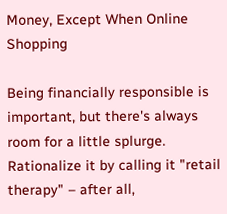Money, Except When Online Shopping

Being financially responsible is important, but there's always room for a little splurge. Rationalize it by calling it "retail therapy" – after all,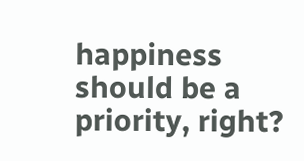happiness should be a priority, right?